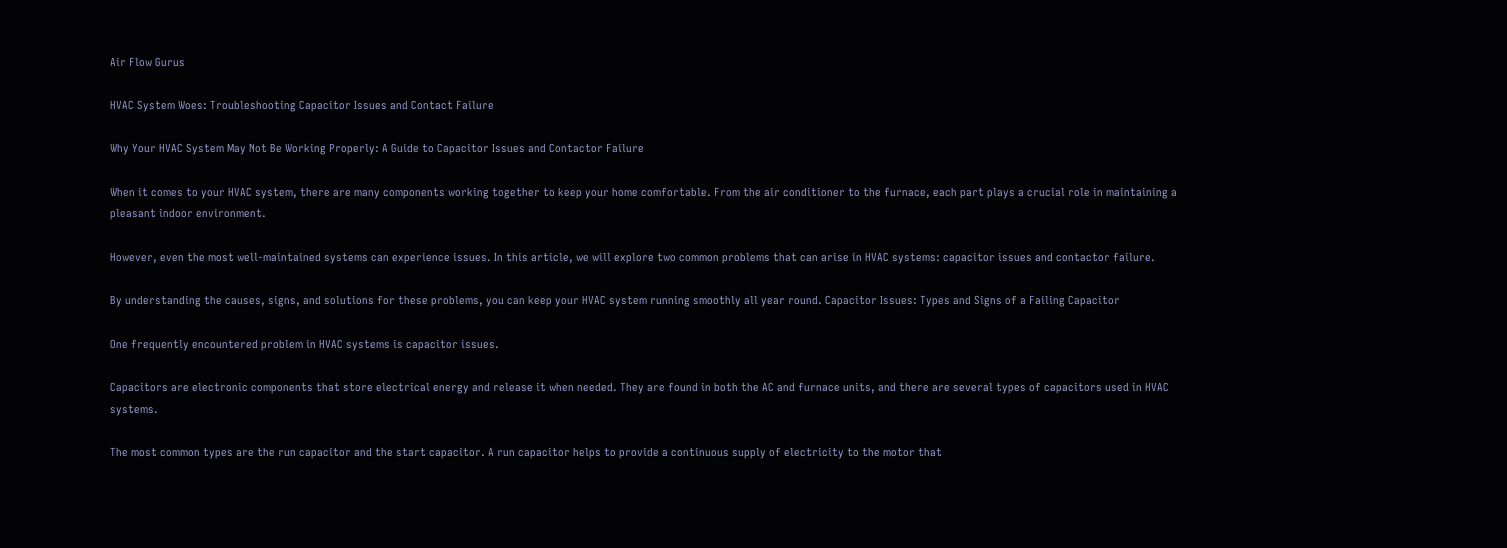Air Flow Gurus

HVAC System Woes: Troubleshooting Capacitor Issues and Contact Failure

Why Your HVAC System May Not Be Working Properly: A Guide to Capacitor Issues and Contactor Failure

When it comes to your HVAC system, there are many components working together to keep your home comfortable. From the air conditioner to the furnace, each part plays a crucial role in maintaining a pleasant indoor environment.

However, even the most well-maintained systems can experience issues. In this article, we will explore two common problems that can arise in HVAC systems: capacitor issues and contactor failure.

By understanding the causes, signs, and solutions for these problems, you can keep your HVAC system running smoothly all year round. Capacitor Issues: Types and Signs of a Failing Capacitor

One frequently encountered problem in HVAC systems is capacitor issues.

Capacitors are electronic components that store electrical energy and release it when needed. They are found in both the AC and furnace units, and there are several types of capacitors used in HVAC systems.

The most common types are the run capacitor and the start capacitor. A run capacitor helps to provide a continuous supply of electricity to the motor that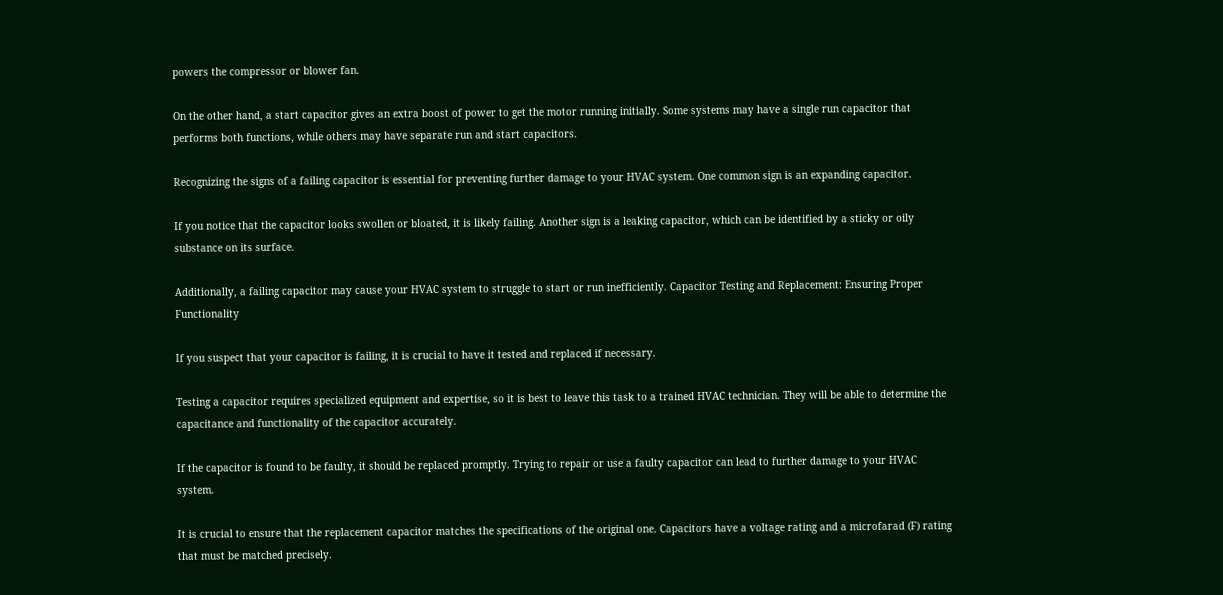powers the compressor or blower fan.

On the other hand, a start capacitor gives an extra boost of power to get the motor running initially. Some systems may have a single run capacitor that performs both functions, while others may have separate run and start capacitors.

Recognizing the signs of a failing capacitor is essential for preventing further damage to your HVAC system. One common sign is an expanding capacitor.

If you notice that the capacitor looks swollen or bloated, it is likely failing. Another sign is a leaking capacitor, which can be identified by a sticky or oily substance on its surface.

Additionally, a failing capacitor may cause your HVAC system to struggle to start or run inefficiently. Capacitor Testing and Replacement: Ensuring Proper Functionality

If you suspect that your capacitor is failing, it is crucial to have it tested and replaced if necessary.

Testing a capacitor requires specialized equipment and expertise, so it is best to leave this task to a trained HVAC technician. They will be able to determine the capacitance and functionality of the capacitor accurately.

If the capacitor is found to be faulty, it should be replaced promptly. Trying to repair or use a faulty capacitor can lead to further damage to your HVAC system.

It is crucial to ensure that the replacement capacitor matches the specifications of the original one. Capacitors have a voltage rating and a microfarad (F) rating that must be matched precisely.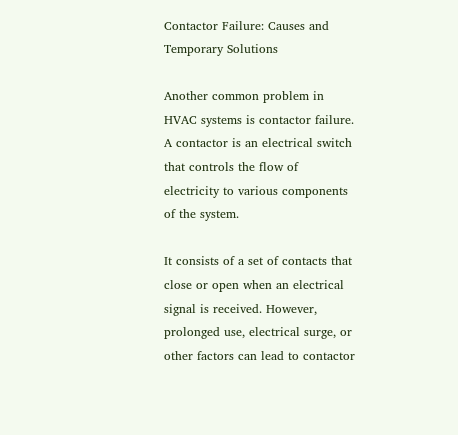Contactor Failure: Causes and Temporary Solutions

Another common problem in HVAC systems is contactor failure. A contactor is an electrical switch that controls the flow of electricity to various components of the system.

It consists of a set of contacts that close or open when an electrical signal is received. However, prolonged use, electrical surge, or other factors can lead to contactor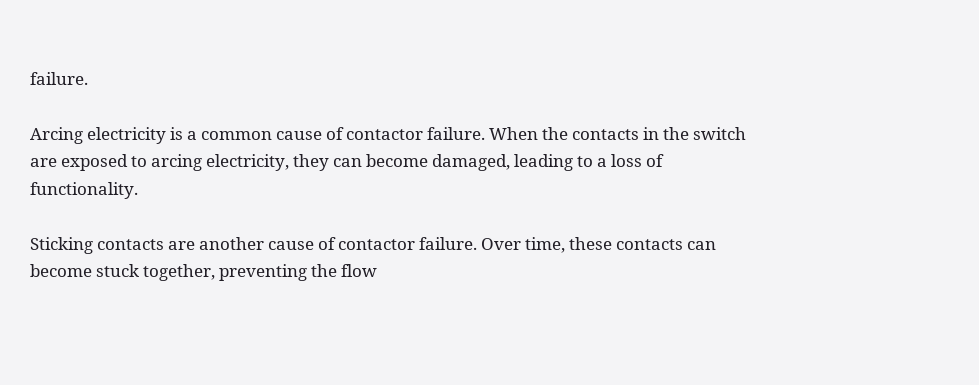failure.

Arcing electricity is a common cause of contactor failure. When the contacts in the switch are exposed to arcing electricity, they can become damaged, leading to a loss of functionality.

Sticking contacts are another cause of contactor failure. Over time, these contacts can become stuck together, preventing the flow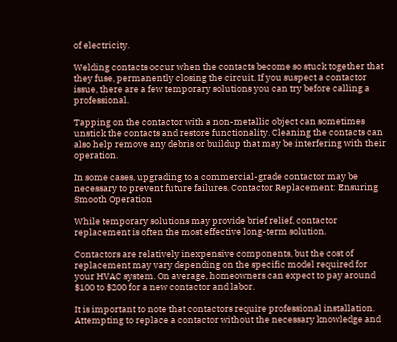of electricity.

Welding contacts occur when the contacts become so stuck together that they fuse, permanently closing the circuit. If you suspect a contactor issue, there are a few temporary solutions you can try before calling a professional.

Tapping on the contactor with a non-metallic object can sometimes unstick the contacts and restore functionality. Cleaning the contacts can also help remove any debris or buildup that may be interfering with their operation.

In some cases, upgrading to a commercial-grade contactor may be necessary to prevent future failures. Contactor Replacement: Ensuring Smooth Operation

While temporary solutions may provide brief relief, contactor replacement is often the most effective long-term solution.

Contactors are relatively inexpensive components, but the cost of replacement may vary depending on the specific model required for your HVAC system. On average, homeowners can expect to pay around $100 to $200 for a new contactor and labor.

It is important to note that contactors require professional installation. Attempting to replace a contactor without the necessary knowledge and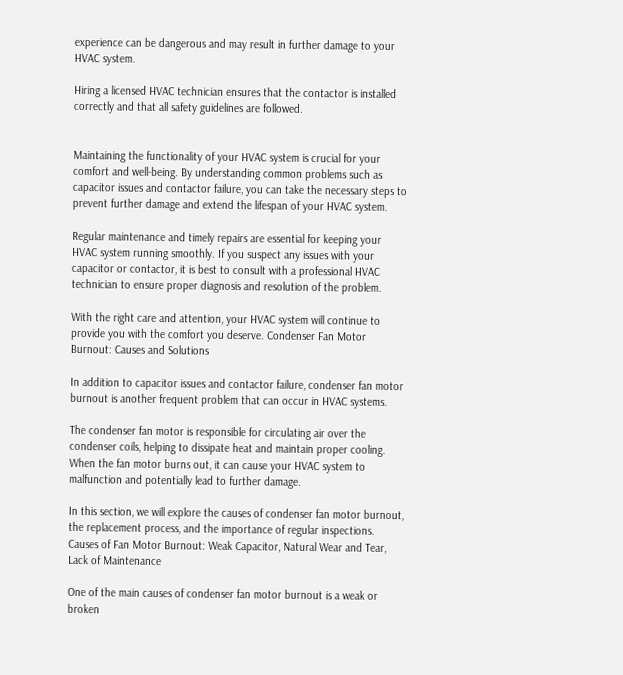experience can be dangerous and may result in further damage to your HVAC system.

Hiring a licensed HVAC technician ensures that the contactor is installed correctly and that all safety guidelines are followed.


Maintaining the functionality of your HVAC system is crucial for your comfort and well-being. By understanding common problems such as capacitor issues and contactor failure, you can take the necessary steps to prevent further damage and extend the lifespan of your HVAC system.

Regular maintenance and timely repairs are essential for keeping your HVAC system running smoothly. If you suspect any issues with your capacitor or contactor, it is best to consult with a professional HVAC technician to ensure proper diagnosis and resolution of the problem.

With the right care and attention, your HVAC system will continue to provide you with the comfort you deserve. Condenser Fan Motor Burnout: Causes and Solutions

In addition to capacitor issues and contactor failure, condenser fan motor burnout is another frequent problem that can occur in HVAC systems.

The condenser fan motor is responsible for circulating air over the condenser coils, helping to dissipate heat and maintain proper cooling. When the fan motor burns out, it can cause your HVAC system to malfunction and potentially lead to further damage.

In this section, we will explore the causes of condenser fan motor burnout, the replacement process, and the importance of regular inspections. Causes of Fan Motor Burnout: Weak Capacitor, Natural Wear and Tear, Lack of Maintenance

One of the main causes of condenser fan motor burnout is a weak or broken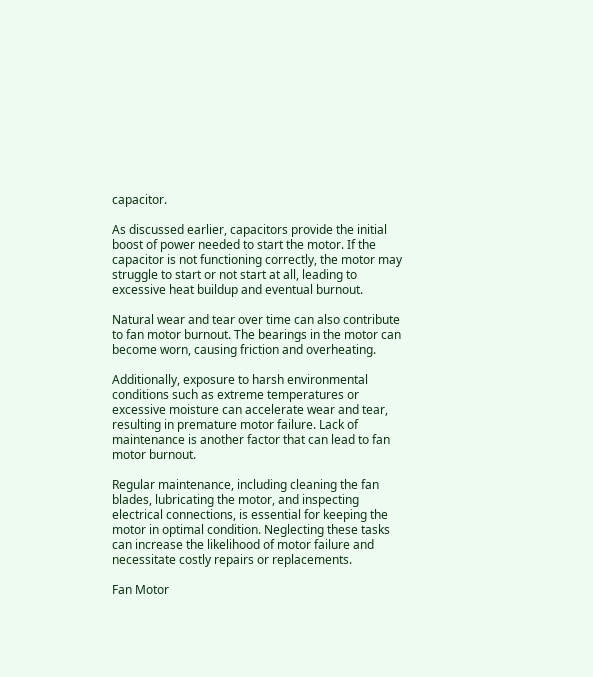capacitor.

As discussed earlier, capacitors provide the initial boost of power needed to start the motor. If the capacitor is not functioning correctly, the motor may struggle to start or not start at all, leading to excessive heat buildup and eventual burnout.

Natural wear and tear over time can also contribute to fan motor burnout. The bearings in the motor can become worn, causing friction and overheating.

Additionally, exposure to harsh environmental conditions such as extreme temperatures or excessive moisture can accelerate wear and tear, resulting in premature motor failure. Lack of maintenance is another factor that can lead to fan motor burnout.

Regular maintenance, including cleaning the fan blades, lubricating the motor, and inspecting electrical connections, is essential for keeping the motor in optimal condition. Neglecting these tasks can increase the likelihood of motor failure and necessitate costly repairs or replacements.

Fan Motor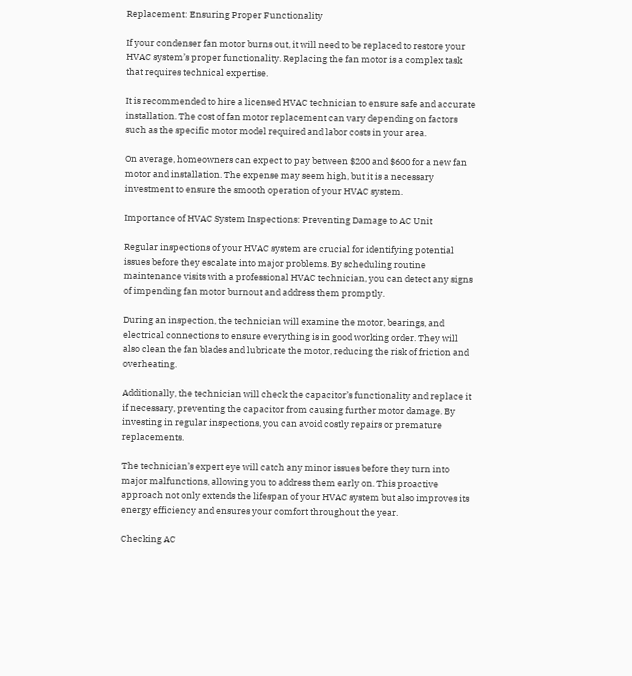Replacement: Ensuring Proper Functionality

If your condenser fan motor burns out, it will need to be replaced to restore your HVAC system’s proper functionality. Replacing the fan motor is a complex task that requires technical expertise.

It is recommended to hire a licensed HVAC technician to ensure safe and accurate installation. The cost of fan motor replacement can vary depending on factors such as the specific motor model required and labor costs in your area.

On average, homeowners can expect to pay between $200 and $600 for a new fan motor and installation. The expense may seem high, but it is a necessary investment to ensure the smooth operation of your HVAC system.

Importance of HVAC System Inspections: Preventing Damage to AC Unit

Regular inspections of your HVAC system are crucial for identifying potential issues before they escalate into major problems. By scheduling routine maintenance visits with a professional HVAC technician, you can detect any signs of impending fan motor burnout and address them promptly.

During an inspection, the technician will examine the motor, bearings, and electrical connections to ensure everything is in good working order. They will also clean the fan blades and lubricate the motor, reducing the risk of friction and overheating.

Additionally, the technician will check the capacitor’s functionality and replace it if necessary, preventing the capacitor from causing further motor damage. By investing in regular inspections, you can avoid costly repairs or premature replacements.

The technician’s expert eye will catch any minor issues before they turn into major malfunctions, allowing you to address them early on. This proactive approach not only extends the lifespan of your HVAC system but also improves its energy efficiency and ensures your comfort throughout the year.

Checking AC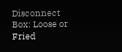Disconnect Box: Loose or Fried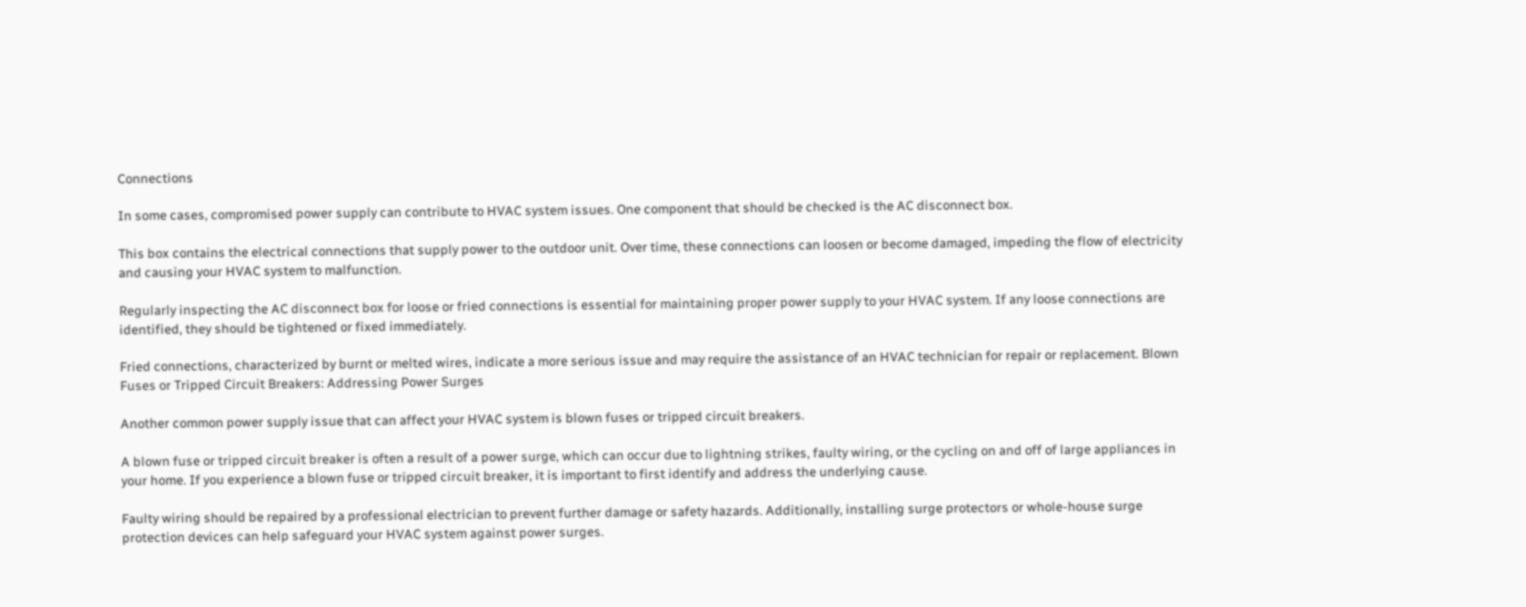Connections

In some cases, compromised power supply can contribute to HVAC system issues. One component that should be checked is the AC disconnect box.

This box contains the electrical connections that supply power to the outdoor unit. Over time, these connections can loosen or become damaged, impeding the flow of electricity and causing your HVAC system to malfunction.

Regularly inspecting the AC disconnect box for loose or fried connections is essential for maintaining proper power supply to your HVAC system. If any loose connections are identified, they should be tightened or fixed immediately.

Fried connections, characterized by burnt or melted wires, indicate a more serious issue and may require the assistance of an HVAC technician for repair or replacement. Blown Fuses or Tripped Circuit Breakers: Addressing Power Surges

Another common power supply issue that can affect your HVAC system is blown fuses or tripped circuit breakers.

A blown fuse or tripped circuit breaker is often a result of a power surge, which can occur due to lightning strikes, faulty wiring, or the cycling on and off of large appliances in your home. If you experience a blown fuse or tripped circuit breaker, it is important to first identify and address the underlying cause.

Faulty wiring should be repaired by a professional electrician to prevent further damage or safety hazards. Additionally, installing surge protectors or whole-house surge protection devices can help safeguard your HVAC system against power surges.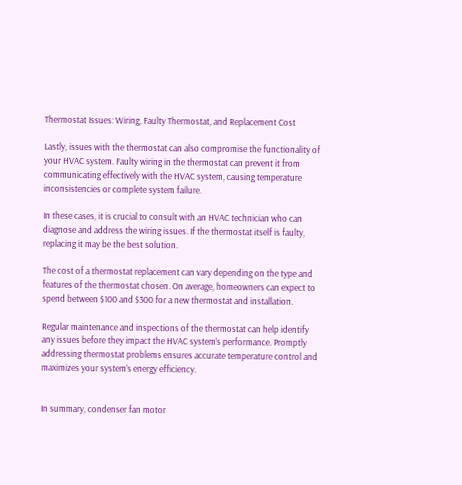Thermostat Issues: Wiring, Faulty Thermostat, and Replacement Cost

Lastly, issues with the thermostat can also compromise the functionality of your HVAC system. Faulty wiring in the thermostat can prevent it from communicating effectively with the HVAC system, causing temperature inconsistencies or complete system failure.

In these cases, it is crucial to consult with an HVAC technician who can diagnose and address the wiring issues. If the thermostat itself is faulty, replacing it may be the best solution.

The cost of a thermostat replacement can vary depending on the type and features of the thermostat chosen. On average, homeowners can expect to spend between $100 and $300 for a new thermostat and installation.

Regular maintenance and inspections of the thermostat can help identify any issues before they impact the HVAC system’s performance. Promptly addressing thermostat problems ensures accurate temperature control and maximizes your system’s energy efficiency.


In summary, condenser fan motor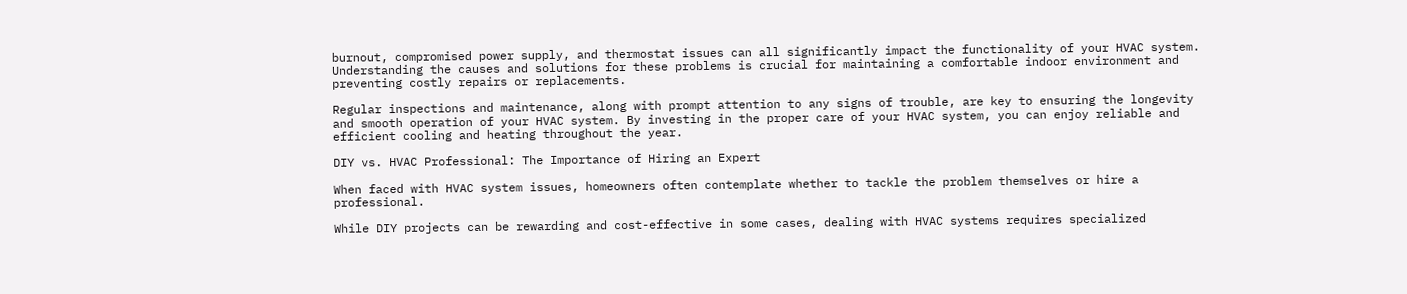burnout, compromised power supply, and thermostat issues can all significantly impact the functionality of your HVAC system. Understanding the causes and solutions for these problems is crucial for maintaining a comfortable indoor environment and preventing costly repairs or replacements.

Regular inspections and maintenance, along with prompt attention to any signs of trouble, are key to ensuring the longevity and smooth operation of your HVAC system. By investing in the proper care of your HVAC system, you can enjoy reliable and efficient cooling and heating throughout the year.

DIY vs. HVAC Professional: The Importance of Hiring an Expert

When faced with HVAC system issues, homeowners often contemplate whether to tackle the problem themselves or hire a professional.

While DIY projects can be rewarding and cost-effective in some cases, dealing with HVAC systems requires specialized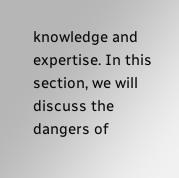knowledge and expertise. In this section, we will discuss the dangers of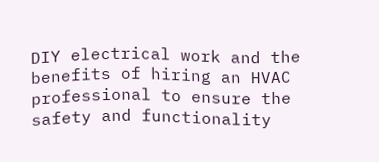DIY electrical work and the benefits of hiring an HVAC professional to ensure the safety and functionality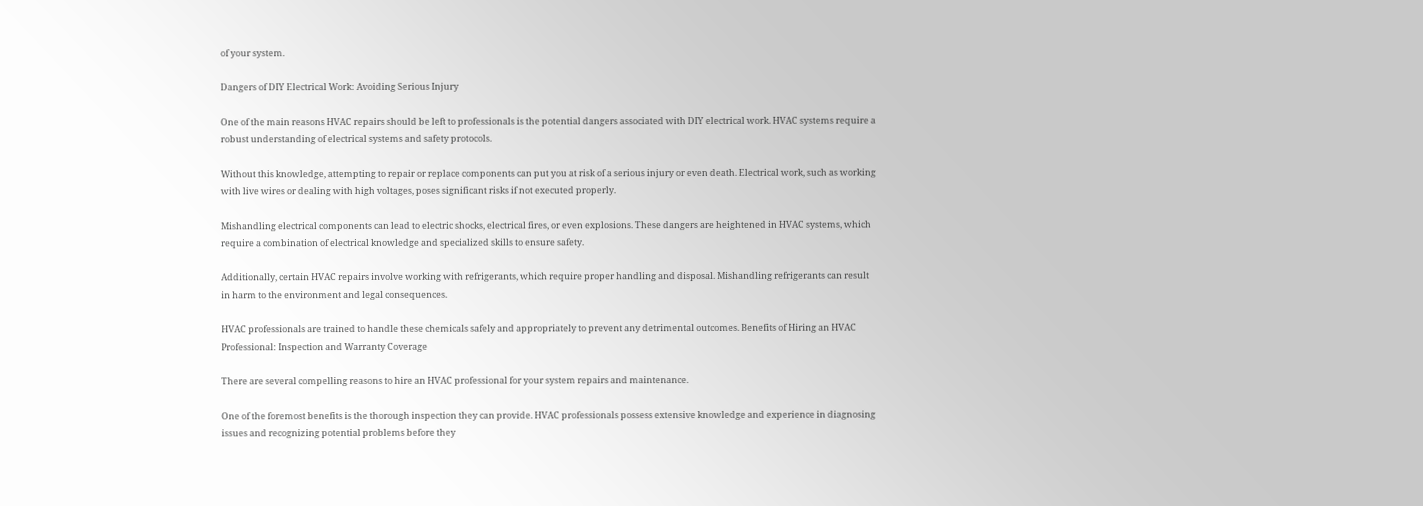of your system.

Dangers of DIY Electrical Work: Avoiding Serious Injury

One of the main reasons HVAC repairs should be left to professionals is the potential dangers associated with DIY electrical work. HVAC systems require a robust understanding of electrical systems and safety protocols.

Without this knowledge, attempting to repair or replace components can put you at risk of a serious injury or even death. Electrical work, such as working with live wires or dealing with high voltages, poses significant risks if not executed properly.

Mishandling electrical components can lead to electric shocks, electrical fires, or even explosions. These dangers are heightened in HVAC systems, which require a combination of electrical knowledge and specialized skills to ensure safety.

Additionally, certain HVAC repairs involve working with refrigerants, which require proper handling and disposal. Mishandling refrigerants can result in harm to the environment and legal consequences.

HVAC professionals are trained to handle these chemicals safely and appropriately to prevent any detrimental outcomes. Benefits of Hiring an HVAC Professional: Inspection and Warranty Coverage

There are several compelling reasons to hire an HVAC professional for your system repairs and maintenance.

One of the foremost benefits is the thorough inspection they can provide. HVAC professionals possess extensive knowledge and experience in diagnosing issues and recognizing potential problems before they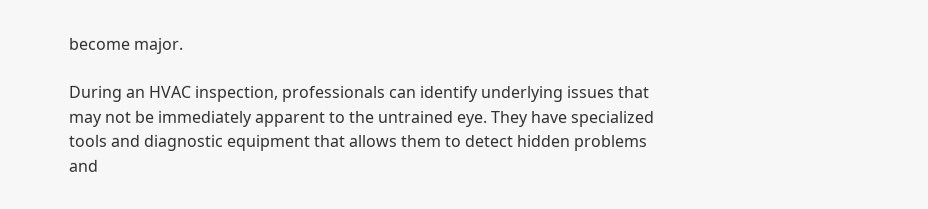become major.

During an HVAC inspection, professionals can identify underlying issues that may not be immediately apparent to the untrained eye. They have specialized tools and diagnostic equipment that allows them to detect hidden problems and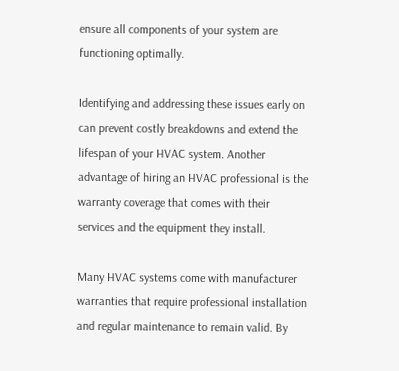ensure all components of your system are functioning optimally.

Identifying and addressing these issues early on can prevent costly breakdowns and extend the lifespan of your HVAC system. Another advantage of hiring an HVAC professional is the warranty coverage that comes with their services and the equipment they install.

Many HVAC systems come with manufacturer warranties that require professional installation and regular maintenance to remain valid. By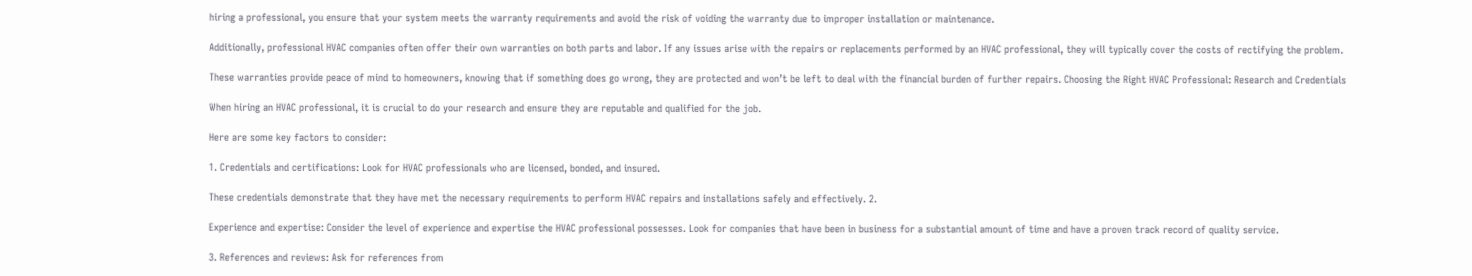hiring a professional, you ensure that your system meets the warranty requirements and avoid the risk of voiding the warranty due to improper installation or maintenance.

Additionally, professional HVAC companies often offer their own warranties on both parts and labor. If any issues arise with the repairs or replacements performed by an HVAC professional, they will typically cover the costs of rectifying the problem.

These warranties provide peace of mind to homeowners, knowing that if something does go wrong, they are protected and won’t be left to deal with the financial burden of further repairs. Choosing the Right HVAC Professional: Research and Credentials

When hiring an HVAC professional, it is crucial to do your research and ensure they are reputable and qualified for the job.

Here are some key factors to consider:

1. Credentials and certifications: Look for HVAC professionals who are licensed, bonded, and insured.

These credentials demonstrate that they have met the necessary requirements to perform HVAC repairs and installations safely and effectively. 2.

Experience and expertise: Consider the level of experience and expertise the HVAC professional possesses. Look for companies that have been in business for a substantial amount of time and have a proven track record of quality service.

3. References and reviews: Ask for references from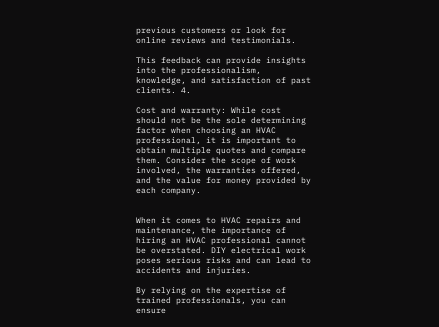previous customers or look for online reviews and testimonials.

This feedback can provide insights into the professionalism, knowledge, and satisfaction of past clients. 4.

Cost and warranty: While cost should not be the sole determining factor when choosing an HVAC professional, it is important to obtain multiple quotes and compare them. Consider the scope of work involved, the warranties offered, and the value for money provided by each company.


When it comes to HVAC repairs and maintenance, the importance of hiring an HVAC professional cannot be overstated. DIY electrical work poses serious risks and can lead to accidents and injuries.

By relying on the expertise of trained professionals, you can ensure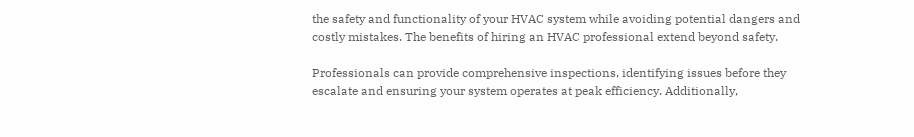the safety and functionality of your HVAC system while avoiding potential dangers and costly mistakes. The benefits of hiring an HVAC professional extend beyond safety.

Professionals can provide comprehensive inspections, identifying issues before they escalate and ensuring your system operates at peak efficiency. Additionally,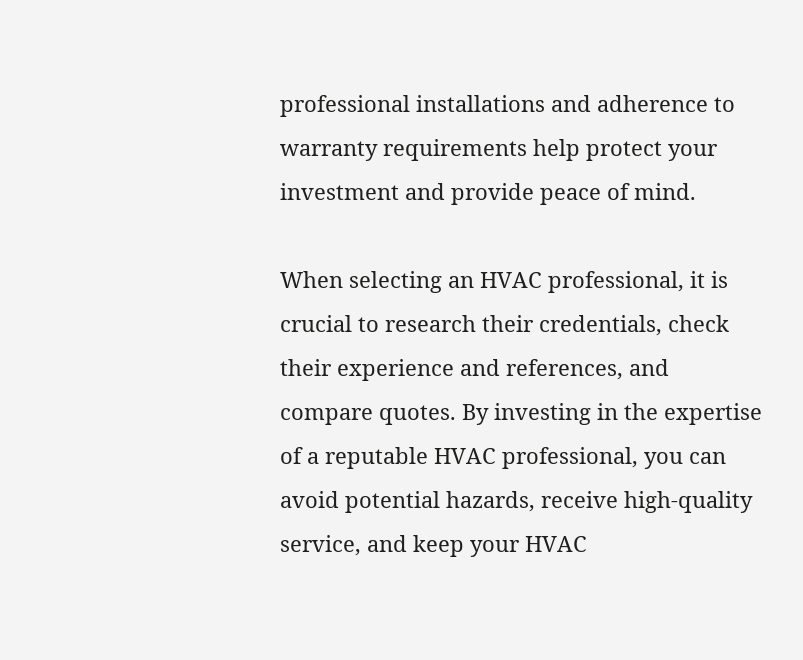professional installations and adherence to warranty requirements help protect your investment and provide peace of mind.

When selecting an HVAC professional, it is crucial to research their credentials, check their experience and references, and compare quotes. By investing in the expertise of a reputable HVAC professional, you can avoid potential hazards, receive high-quality service, and keep your HVAC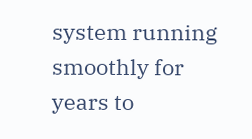system running smoothly for years to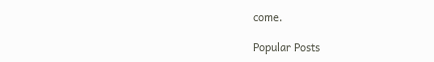come.

Popular Posts